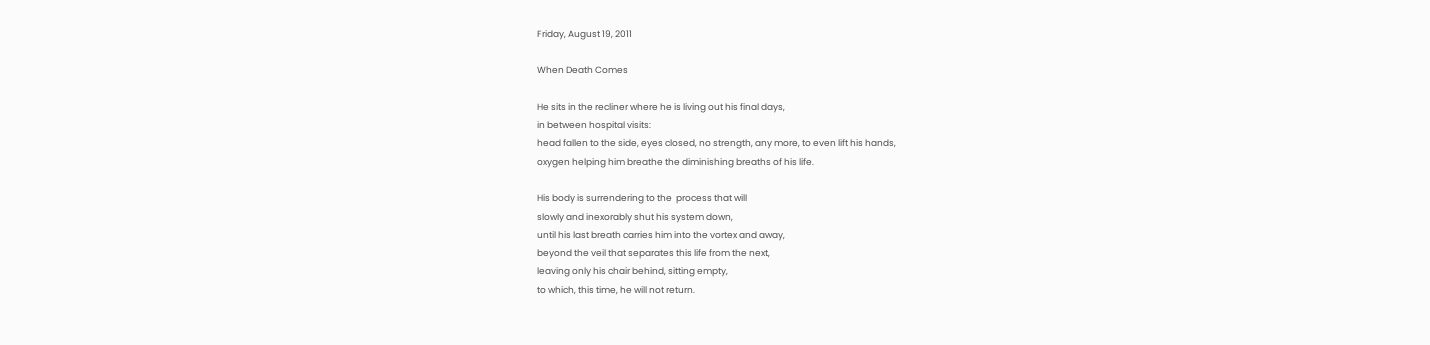Friday, August 19, 2011

When Death Comes

He sits in the recliner where he is living out his final days,
in between hospital visits:
head fallen to the side, eyes closed, no strength, any more, to even lift his hands,
oxygen helping him breathe the diminishing breaths of his life.

His body is surrendering to the  process that will
slowly and inexorably shut his system down,
until his last breath carries him into the vortex and away,
beyond the veil that separates this life from the next,
leaving only his chair behind, sitting empty,
to which, this time, he will not return.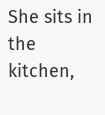She sits in the kitchen,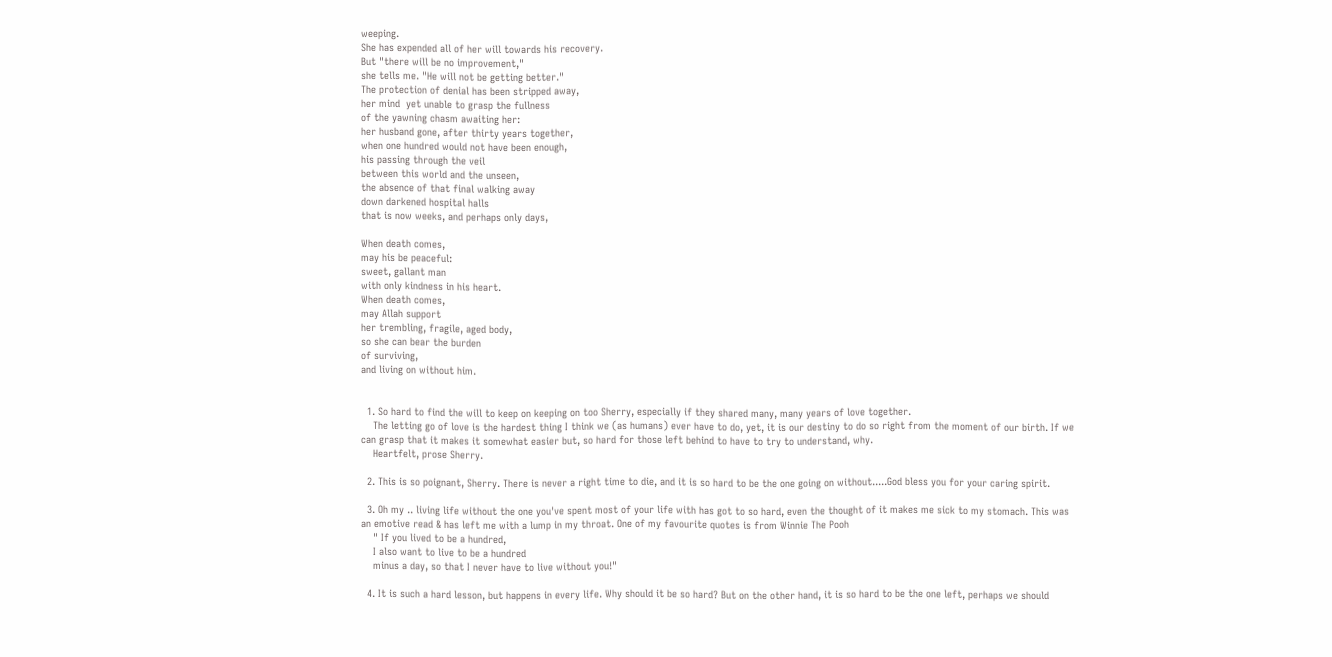weeping.
She has expended all of her will towards his recovery.
But "there will be no improvement,"
she tells me. "He will not be getting better."
The protection of denial has been stripped away,
her mind  yet unable to grasp the fullness
of the yawning chasm awaiting her:
her husband gone, after thirty years together,
when one hundred would not have been enough,
his passing through the veil
between this world and the unseen,
the absence of that final walking away
down darkened hospital halls
that is now weeks, and perhaps only days,

When death comes,
may his be peaceful:
sweet, gallant man
with only kindness in his heart.
When death comes,
may Allah support
her trembling, fragile, aged body,
so she can bear the burden
of surviving,
and living on without him.


  1. So hard to find the will to keep on keeping on too Sherry, especially if they shared many, many years of love together.
    The letting go of love is the hardest thing I think we (as humans) ever have to do, yet, it is our destiny to do so right from the moment of our birth. If we can grasp that it makes it somewhat easier but, so hard for those left behind to have to try to understand, why.
    Heartfelt, prose Sherry.

  2. This is so poignant, Sherry. There is never a right time to die, and it is so hard to be the one going on without.....God bless you for your caring spirit.

  3. Oh my .. living life without the one you've spent most of your life with has got to so hard, even the thought of it makes me sick to my stomach. This was an emotive read & has left me with a lump in my throat. One of my favourite quotes is from Winnie The Pooh
    " If you lived to be a hundred,
    I also want to live to be a hundred
    minus a day, so that I never have to live without you!"

  4. It is such a hard lesson, but happens in every life. Why should it be so hard? But on the other hand, it is so hard to be the one left, perhaps we should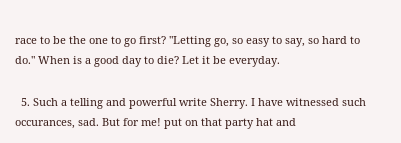race to be the one to go first? "Letting go, so easy to say, so hard to do." When is a good day to die? Let it be everyday.

  5. Such a telling and powerful write Sherry. I have witnessed such occurances, sad. But for me! put on that party hat and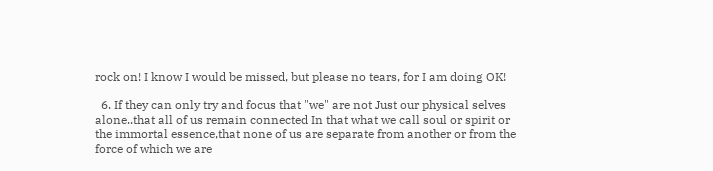rock on! I know I would be missed, but please no tears, for I am doing OK!

  6. If they can only try and focus that "we" are not Just our physical selves alone..that all of us remain connected In that what we call soul or spirit or the immortal essence,that none of us are separate from another or from the force of which we are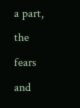a part, the fears and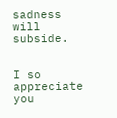sadness will subside.


I so appreciate you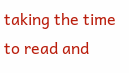taking the time to read and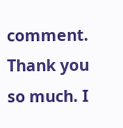comment.
Thank you so much. I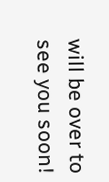will be over to see you soon!